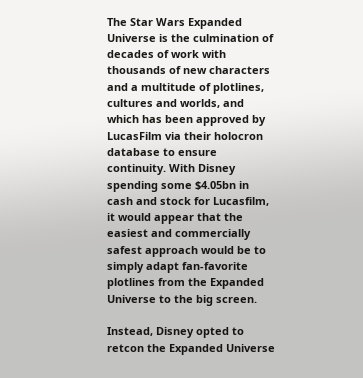The Star Wars Expanded Universe is the culmination of decades of work with thousands of new characters and a multitude of plotlines, cultures and worlds, and which has been approved by LucasFilm via their holocron database to ensure continuity. With Disney spending some $4.05bn in cash and stock for Lucasfilm, it would appear that the easiest and commercially safest approach would be to simply adapt fan-favorite plotlines from the Expanded Universe to the big screen.

Instead, Disney opted to retcon the Expanded Universe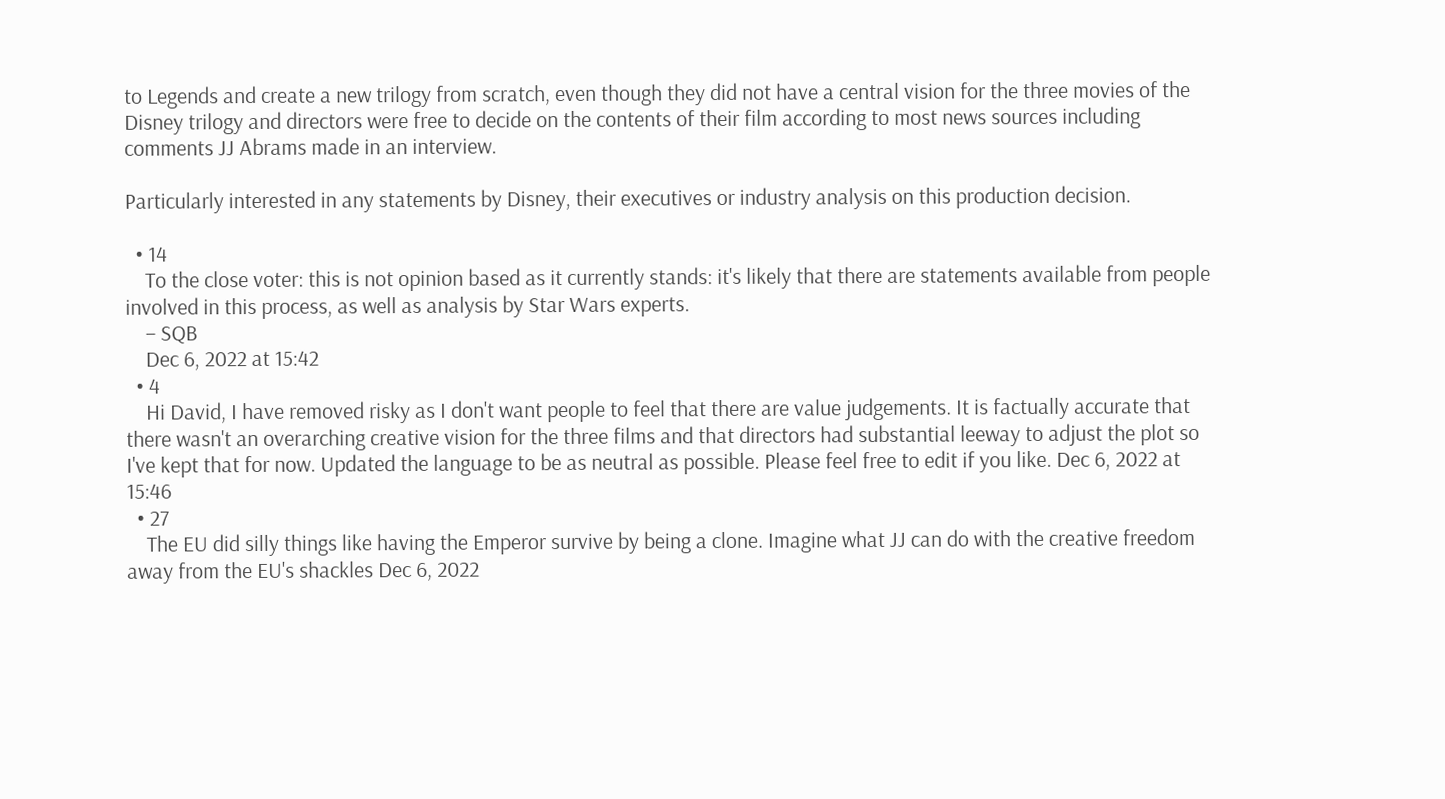to Legends and create a new trilogy from scratch, even though they did not have a central vision for the three movies of the Disney trilogy and directors were free to decide on the contents of their film according to most news sources including comments JJ Abrams made in an interview.

Particularly interested in any statements by Disney, their executives or industry analysis on this production decision.

  • 14
    To the close voter: this is not opinion based as it currently stands: it's likely that there are statements available from people involved in this process, as well as analysis by Star Wars experts.
    – SQB
    Dec 6, 2022 at 15:42
  • 4
    Hi David, I have removed risky as I don't want people to feel that there are value judgements. It is factually accurate that there wasn't an overarching creative vision for the three films and that directors had substantial leeway to adjust the plot so I've kept that for now. Updated the language to be as neutral as possible. Please feel free to edit if you like. Dec 6, 2022 at 15:46
  • 27
    The EU did silly things like having the Emperor survive by being a clone. Imagine what JJ can do with the creative freedom away from the EU's shackles Dec 6, 2022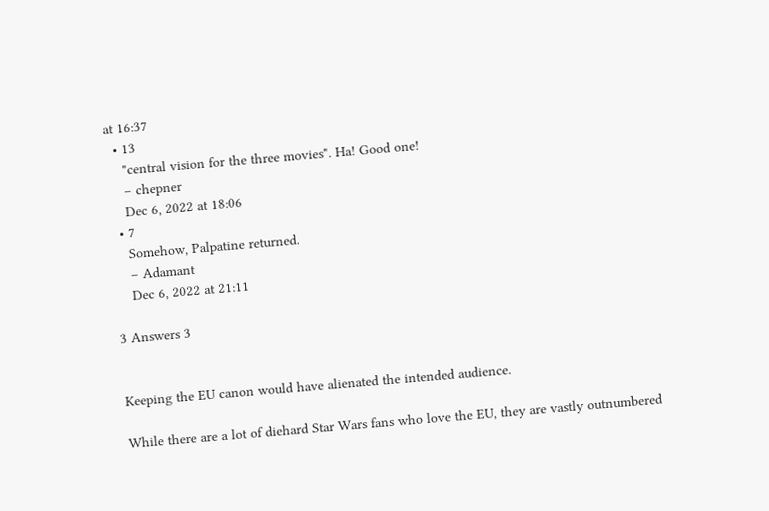at 16:37
  • 13
    "central vision for the three movies". Ha! Good one!
    – chepner
    Dec 6, 2022 at 18:06
  • 7
    Somehow, Palpatine returned.
    – Adamant
    Dec 6, 2022 at 21:11

3 Answers 3


Keeping the EU canon would have alienated the intended audience.

While there are a lot of diehard Star Wars fans who love the EU, they are vastly outnumbered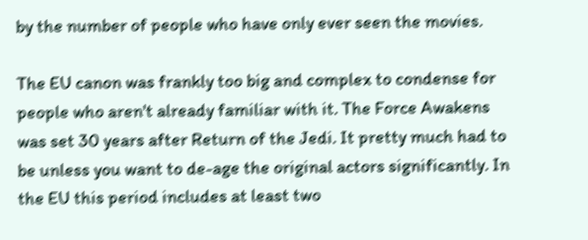by the number of people who have only ever seen the movies.

The EU canon was frankly too big and complex to condense for people who aren't already familiar with it. The Force Awakens was set 30 years after Return of the Jedi. It pretty much had to be unless you want to de-age the original actors significantly. In the EU this period includes at least two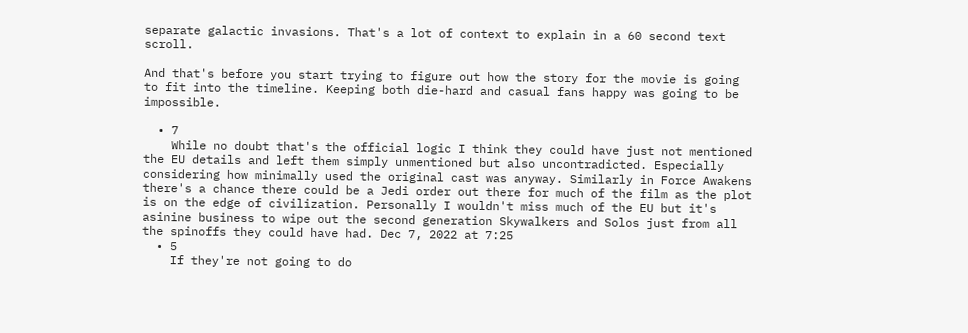separate galactic invasions. That's a lot of context to explain in a 60 second text scroll.

And that's before you start trying to figure out how the story for the movie is going to fit into the timeline. Keeping both die-hard and casual fans happy was going to be impossible.

  • 7
    While no doubt that's the official logic I think they could have just not mentioned the EU details and left them simply unmentioned but also uncontradicted. Especially considering how minimally used the original cast was anyway. Similarly in Force Awakens there's a chance there could be a Jedi order out there for much of the film as the plot is on the edge of civilization. Personally I wouldn't miss much of the EU but it's asinine business to wipe out the second generation Skywalkers and Solos just from all the spinoffs they could have had. Dec 7, 2022 at 7:25
  • 5
    If they're not going to do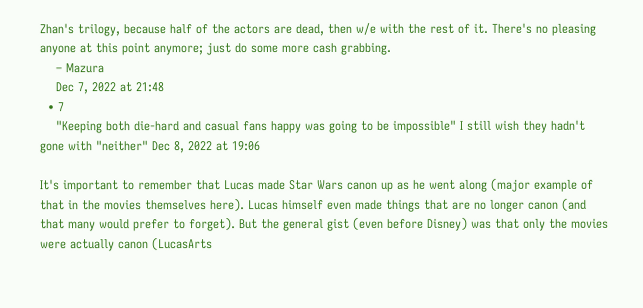Zhan's trilogy, because half of the actors are dead, then w/e with the rest of it. There's no pleasing anyone at this point anymore; just do some more cash grabbing.
    – Mazura
    Dec 7, 2022 at 21:48
  • 7
    "Keeping both die-hard and casual fans happy was going to be impossible" I still wish they hadn't gone with "neither" Dec 8, 2022 at 19:06

It's important to remember that Lucas made Star Wars canon up as he went along (major example of that in the movies themselves here). Lucas himself even made things that are no longer canon (and that many would prefer to forget). But the general gist (even before Disney) was that only the movies were actually canon (LucasArts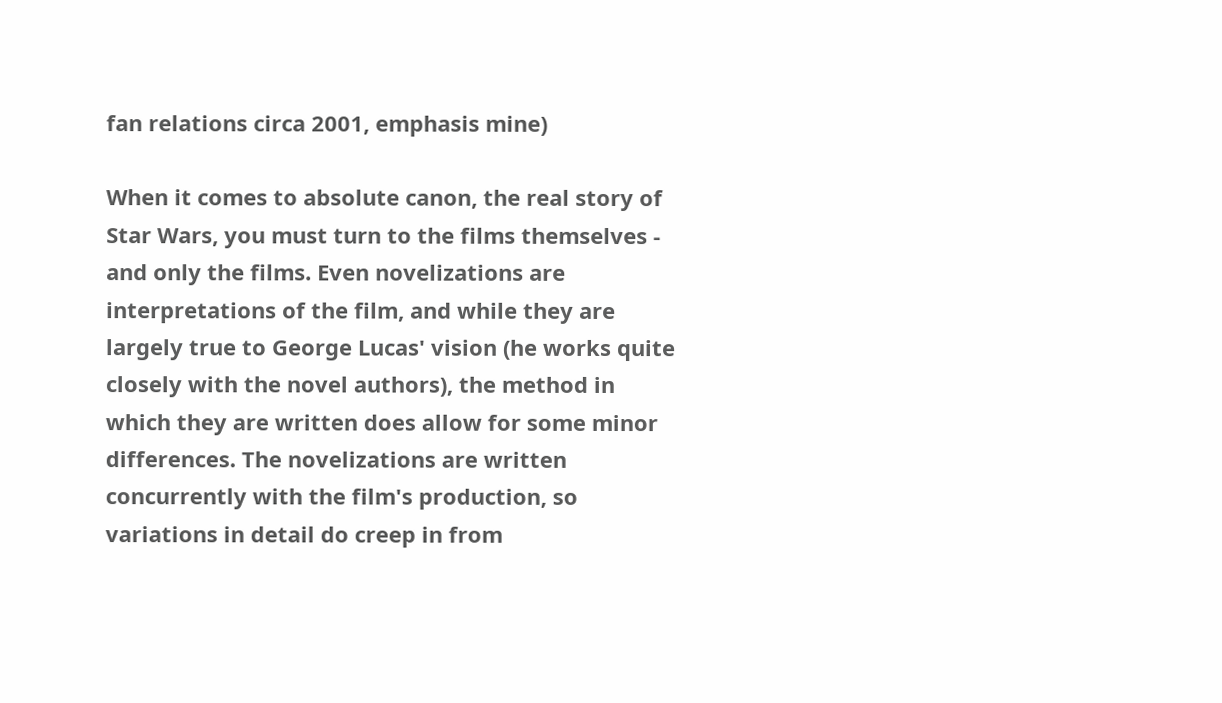fan relations circa 2001, emphasis mine)

When it comes to absolute canon, the real story of Star Wars, you must turn to the films themselves - and only the films. Even novelizations are interpretations of the film, and while they are largely true to George Lucas' vision (he works quite closely with the novel authors), the method in which they are written does allow for some minor differences. The novelizations are written concurrently with the film's production, so variations in detail do creep in from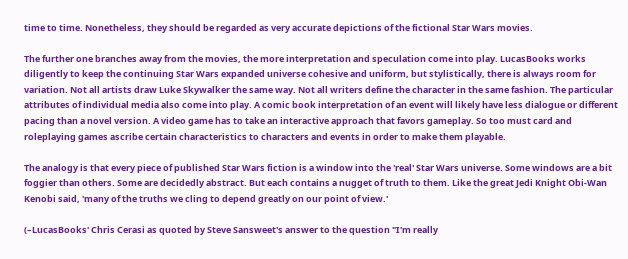time to time. Nonetheless, they should be regarded as very accurate depictions of the fictional Star Wars movies.

The further one branches away from the movies, the more interpretation and speculation come into play. LucasBooks works diligently to keep the continuing Star Wars expanded universe cohesive and uniform, but stylistically, there is always room for variation. Not all artists draw Luke Skywalker the same way. Not all writers define the character in the same fashion. The particular attributes of individual media also come into play. A comic book interpretation of an event will likely have less dialogue or different pacing than a novel version. A video game has to take an interactive approach that favors gameplay. So too must card and roleplaying games ascribe certain characteristics to characters and events in order to make them playable.

The analogy is that every piece of published Star Wars fiction is a window into the 'real' Star Wars universe. Some windows are a bit foggier than others. Some are decidedly abstract. But each contains a nugget of truth to them. Like the great Jedi Knight Obi-Wan Kenobi said, 'many of the truths we cling to depend greatly on our point of view.'

(–LucasBooks' Chris Cerasi as quoted by Steve Sansweet's answer to the question "I'm really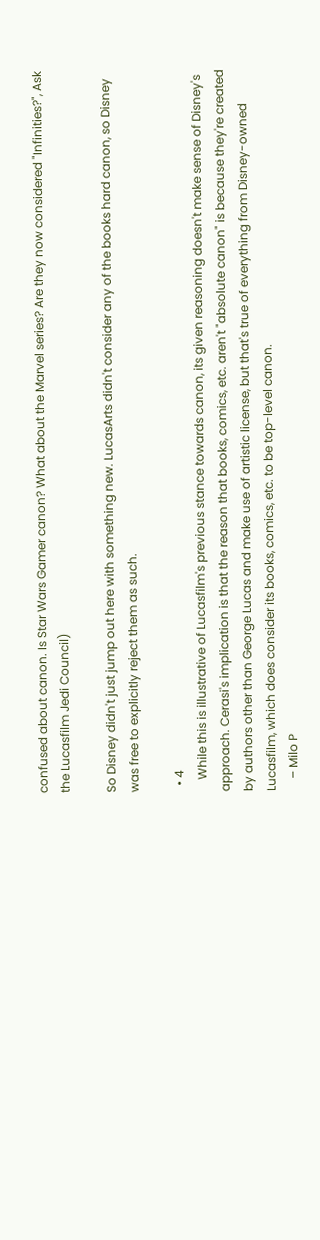confused about canon. Is Star Wars Gamer canon? What about the Marvel series? Are they now considered "Infinities?", Ask the Lucasfilm Jedi Council)

So Disney didn't just jump out here with something new. LucasArts didn't consider any of the books hard canon, so Disney was free to explicitly reject them as such.

  • 4
    While this is illustrative of Lucasfilm's previous stance towards canon, its given reasoning doesn't make sense of Disney's approach. Cerasi's implication is that the reason that books, comics, etc. aren't "absolute canon" is because they're created by authors other than George Lucas and make use of artistic license, but that's true of everything from Disney-owned Lucasfilm, which does consider its books, comics, etc. to be top-level canon.
    – Milo P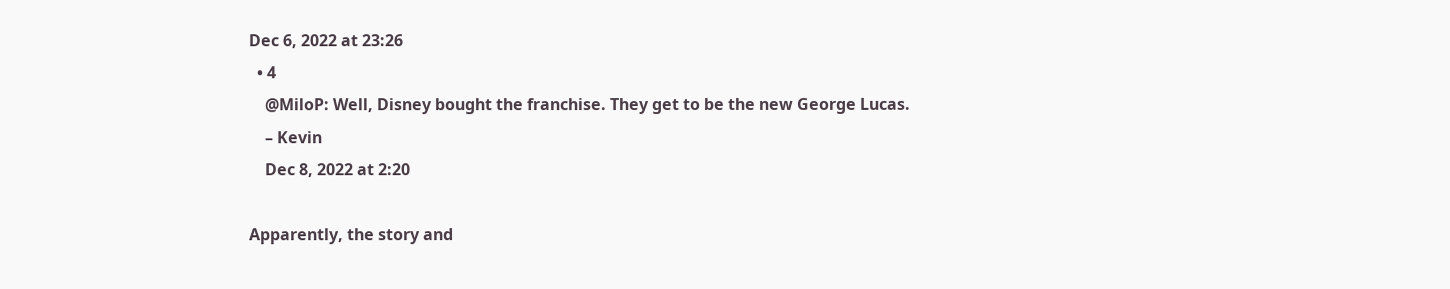Dec 6, 2022 at 23:26
  • 4
    @MiloP: Well, Disney bought the franchise. They get to be the new George Lucas.
    – Kevin
    Dec 8, 2022 at 2:20

Apparently, the story and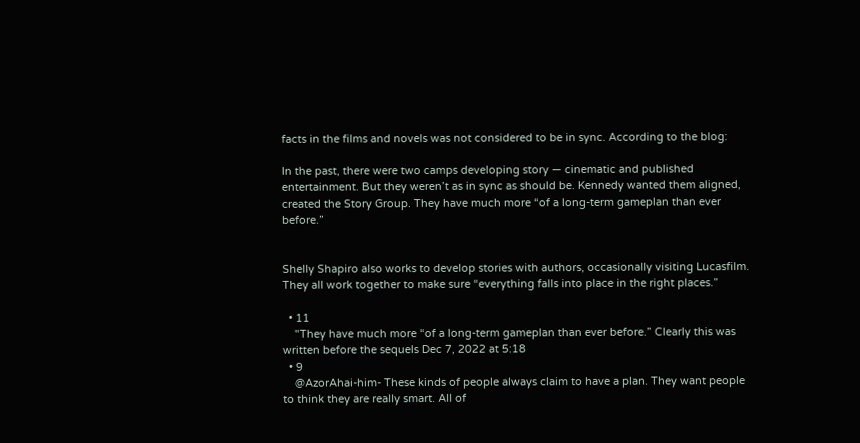facts in the films and novels was not considered to be in sync. According to the blog:

In the past, there were two camps developing story — cinematic and published entertainment. But they weren’t as in sync as should be. Kennedy wanted them aligned, created the Story Group. They have much more “of a long-term gameplan than ever before.”


Shelly Shapiro also works to develop stories with authors, occasionally visiting Lucasfilm. They all work together to make sure “everything falls into place in the right places.”

  • 11
    "They have much more “of a long-term gameplan than ever before.” Clearly this was written before the sequels Dec 7, 2022 at 5:18
  • 9
    @AzorAhai-him- These kinds of people always claim to have a plan. They want people to think they are really smart. All of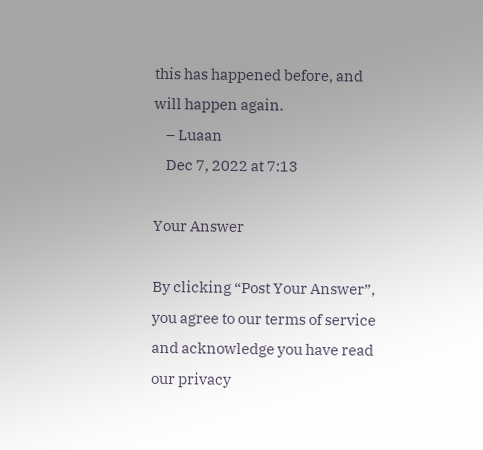this has happened before, and will happen again.
    – Luaan
    Dec 7, 2022 at 7:13

Your Answer

By clicking “Post Your Answer”, you agree to our terms of service and acknowledge you have read our privacy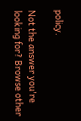policy.

Not the answer you're looking for? Browse other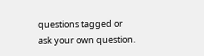questions tagged or ask your own question.